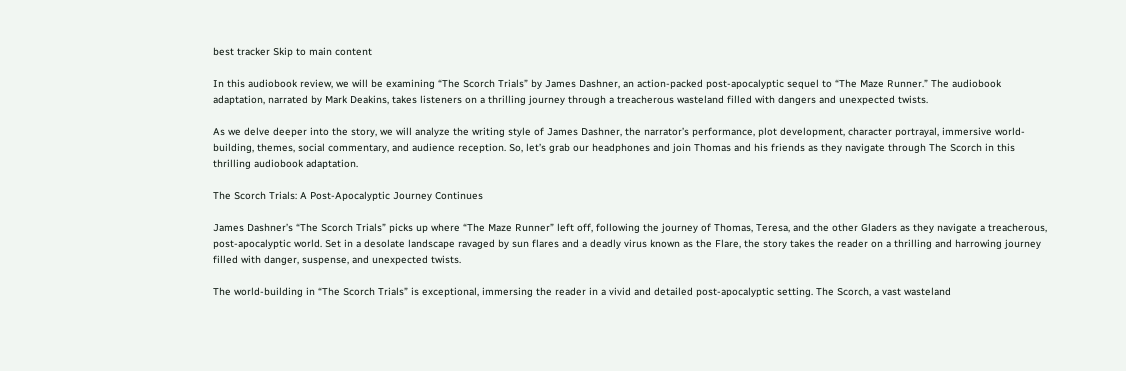best tracker Skip to main content

In this audiobook review, we will be examining “The Scorch Trials” by James Dashner, an action-packed post-apocalyptic sequel to “The Maze Runner.” The audiobook adaptation, narrated by Mark Deakins, takes listeners on a thrilling journey through a treacherous wasteland filled with dangers and unexpected twists.

As we delve deeper into the story, we will analyze the writing style of James Dashner, the narrator’s performance, plot development, character portrayal, immersive world-building, themes, social commentary, and audience reception. So, let’s grab our headphones and join Thomas and his friends as they navigate through The Scorch in this thrilling audiobook adaptation.

The Scorch Trials: A Post-Apocalyptic Journey Continues

James Dashner’s “The Scorch Trials” picks up where “The Maze Runner” left off, following the journey of Thomas, Teresa, and the other Gladers as they navigate a treacherous, post-apocalyptic world. Set in a desolate landscape ravaged by sun flares and a deadly virus known as the Flare, the story takes the reader on a thrilling and harrowing journey filled with danger, suspense, and unexpected twists.

The world-building in “The Scorch Trials” is exceptional, immersing the reader in a vivid and detailed post-apocalyptic setting. The Scorch, a vast wasteland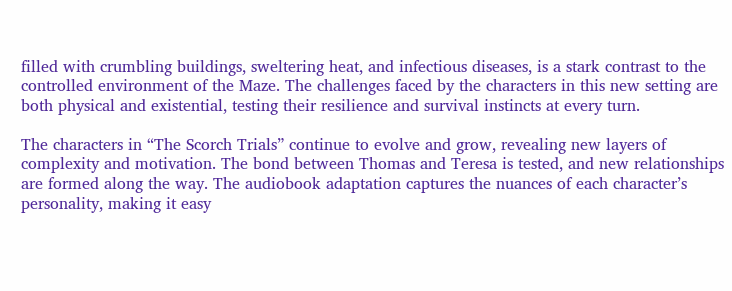filled with crumbling buildings, sweltering heat, and infectious diseases, is a stark contrast to the controlled environment of the Maze. The challenges faced by the characters in this new setting are both physical and existential, testing their resilience and survival instincts at every turn.

The characters in “The Scorch Trials” continue to evolve and grow, revealing new layers of complexity and motivation. The bond between Thomas and Teresa is tested, and new relationships are formed along the way. The audiobook adaptation captures the nuances of each character’s personality, making it easy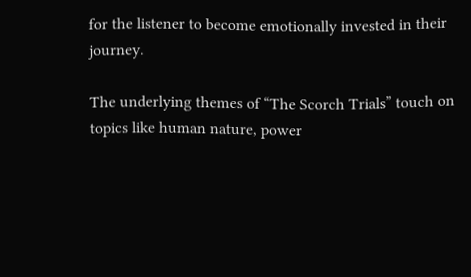for the listener to become emotionally invested in their journey.

The underlying themes of “The Scorch Trials” touch on topics like human nature, power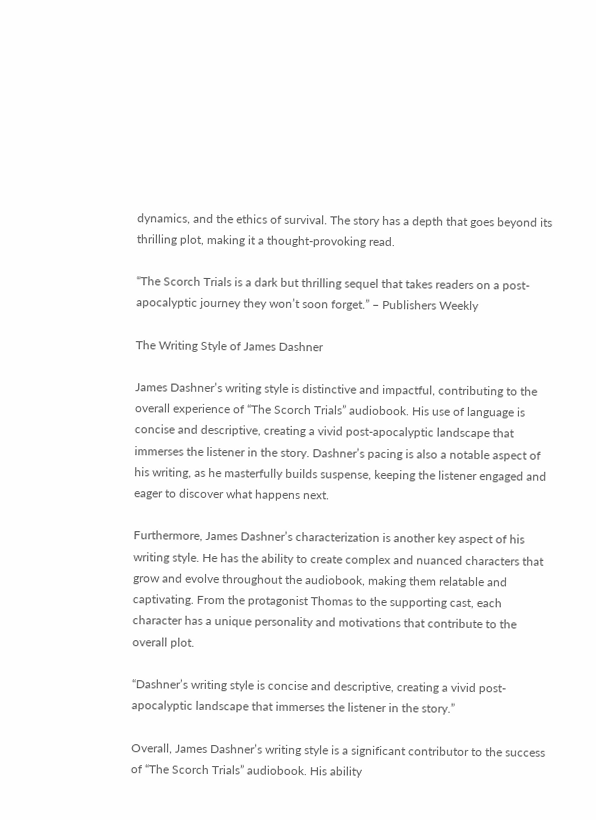dynamics, and the ethics of survival. The story has a depth that goes beyond its thrilling plot, making it a thought-provoking read.

“The Scorch Trials is a dark but thrilling sequel that takes readers on a post-apocalyptic journey they won’t soon forget.” – Publishers Weekly

The Writing Style of James Dashner

James Dashner’s writing style is distinctive and impactful, contributing to the overall experience of “The Scorch Trials” audiobook. His use of language is concise and descriptive, creating a vivid post-apocalyptic landscape that immerses the listener in the story. Dashner’s pacing is also a notable aspect of his writing, as he masterfully builds suspense, keeping the listener engaged and eager to discover what happens next.

Furthermore, James Dashner’s characterization is another key aspect of his writing style. He has the ability to create complex and nuanced characters that grow and evolve throughout the audiobook, making them relatable and captivating. From the protagonist Thomas to the supporting cast, each character has a unique personality and motivations that contribute to the overall plot.

“Dashner’s writing style is concise and descriptive, creating a vivid post-apocalyptic landscape that immerses the listener in the story.”

Overall, James Dashner’s writing style is a significant contributor to the success of “The Scorch Trials” audiobook. His ability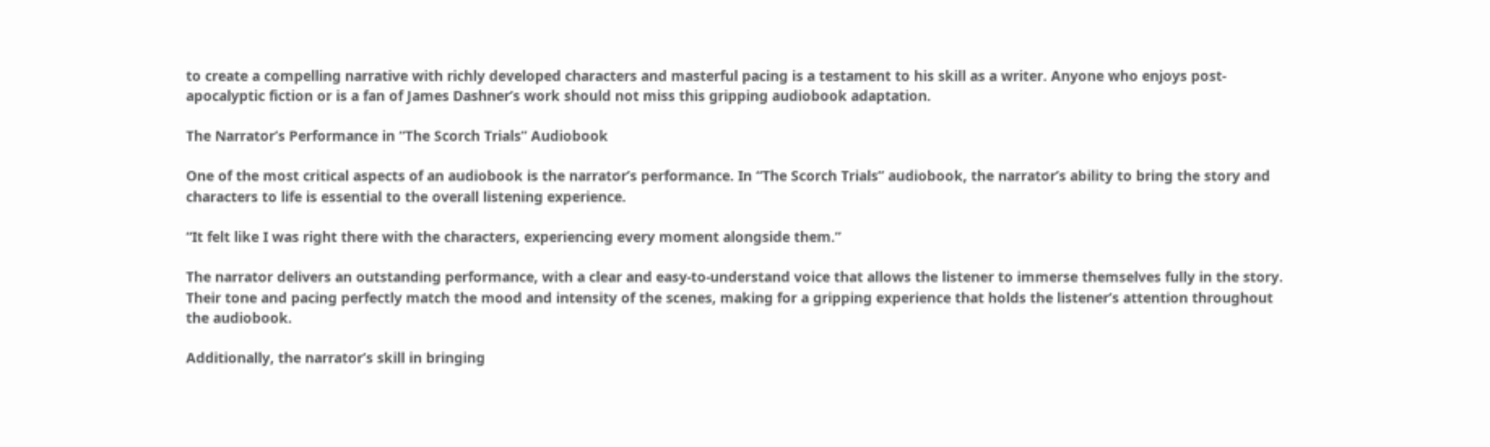to create a compelling narrative with richly developed characters and masterful pacing is a testament to his skill as a writer. Anyone who enjoys post-apocalyptic fiction or is a fan of James Dashner’s work should not miss this gripping audiobook adaptation.

The Narrator’s Performance in “The Scorch Trials” Audiobook

One of the most critical aspects of an audiobook is the narrator’s performance. In “The Scorch Trials” audiobook, the narrator’s ability to bring the story and characters to life is essential to the overall listening experience.

“It felt like I was right there with the characters, experiencing every moment alongside them.”

The narrator delivers an outstanding performance, with a clear and easy-to-understand voice that allows the listener to immerse themselves fully in the story. Their tone and pacing perfectly match the mood and intensity of the scenes, making for a gripping experience that holds the listener’s attention throughout the audiobook.

Additionally, the narrator’s skill in bringing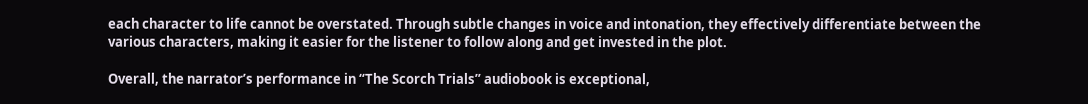each character to life cannot be overstated. Through subtle changes in voice and intonation, they effectively differentiate between the various characters, making it easier for the listener to follow along and get invested in the plot.

Overall, the narrator’s performance in “The Scorch Trials” audiobook is exceptional,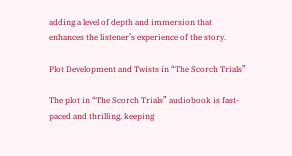adding a level of depth and immersion that enhances the listener’s experience of the story.

Plot Development and Twists in “The Scorch Trials”

The plot in “The Scorch Trials” audiobook is fast-paced and thrilling, keeping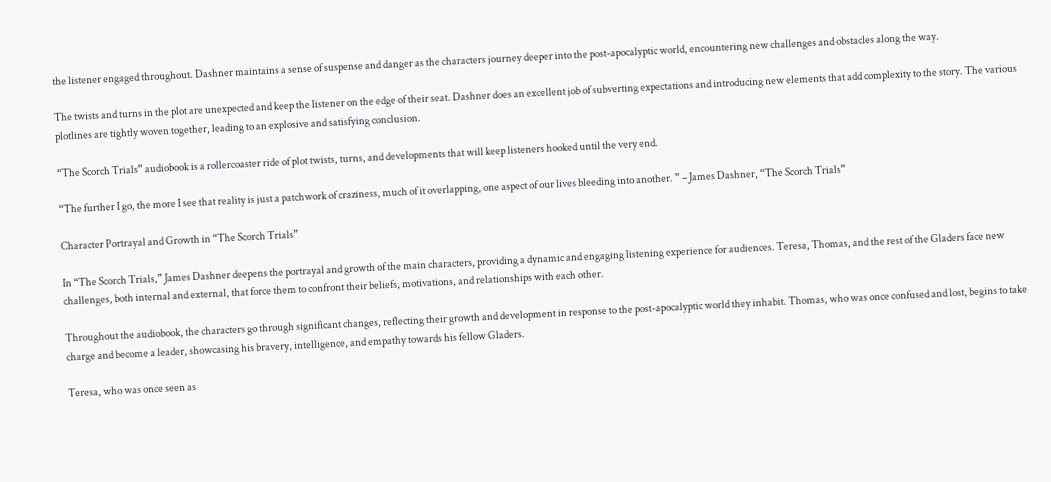the listener engaged throughout. Dashner maintains a sense of suspense and danger as the characters journey deeper into the post-apocalyptic world, encountering new challenges and obstacles along the way.

The twists and turns in the plot are unexpected and keep the listener on the edge of their seat. Dashner does an excellent job of subverting expectations and introducing new elements that add complexity to the story. The various plotlines are tightly woven together, leading to an explosive and satisfying conclusion.

“The Scorch Trials” audiobook is a rollercoaster ride of plot twists, turns, and developments that will keep listeners hooked until the very end.

“The further I go, the more I see that reality is just a patchwork of craziness, much of it overlapping, one aspect of our lives bleeding into another. ” – James Dashner, “The Scorch Trials”

Character Portrayal and Growth in “The Scorch Trials”

In “The Scorch Trials,” James Dashner deepens the portrayal and growth of the main characters, providing a dynamic and engaging listening experience for audiences. Teresa, Thomas, and the rest of the Gladers face new challenges, both internal and external, that force them to confront their beliefs, motivations, and relationships with each other.

Throughout the audiobook, the characters go through significant changes, reflecting their growth and development in response to the post-apocalyptic world they inhabit. Thomas, who was once confused and lost, begins to take charge and become a leader, showcasing his bravery, intelligence, and empathy towards his fellow Gladers.

Teresa, who was once seen as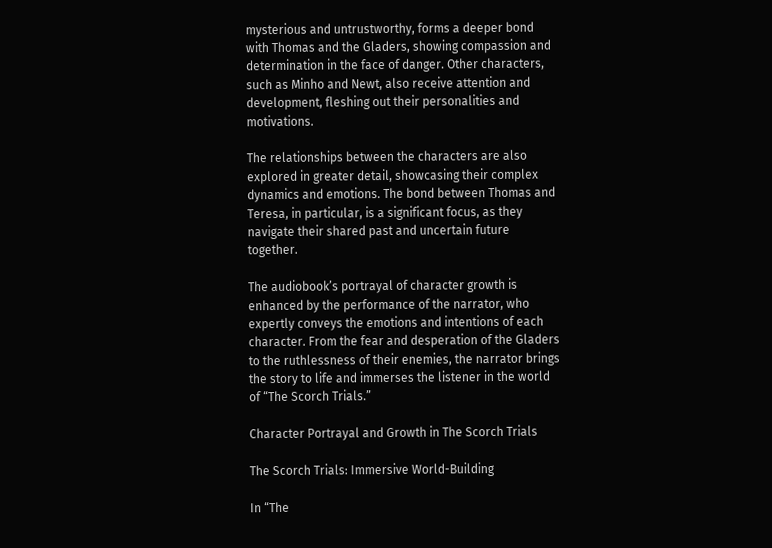mysterious and untrustworthy, forms a deeper bond with Thomas and the Gladers, showing compassion and determination in the face of danger. Other characters, such as Minho and Newt, also receive attention and development, fleshing out their personalities and motivations.

The relationships between the characters are also explored in greater detail, showcasing their complex dynamics and emotions. The bond between Thomas and Teresa, in particular, is a significant focus, as they navigate their shared past and uncertain future together.

The audiobook’s portrayal of character growth is enhanced by the performance of the narrator, who expertly conveys the emotions and intentions of each character. From the fear and desperation of the Gladers to the ruthlessness of their enemies, the narrator brings the story to life and immerses the listener in the world of “The Scorch Trials.”

Character Portrayal and Growth in The Scorch Trials

The Scorch Trials: Immersive World-Building

In “The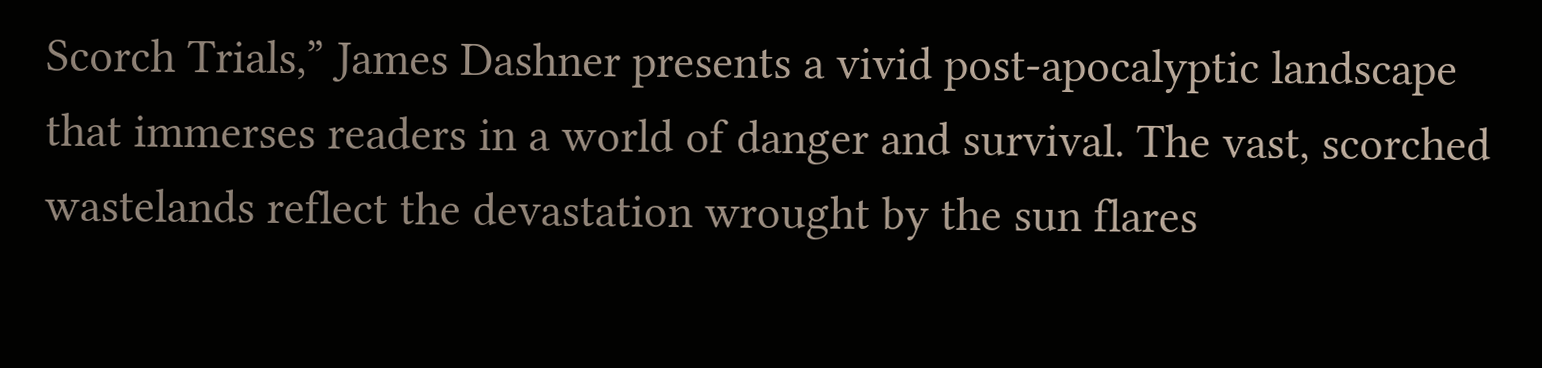Scorch Trials,” James Dashner presents a vivid post-apocalyptic landscape that immerses readers in a world of danger and survival. The vast, scorched wastelands reflect the devastation wrought by the sun flares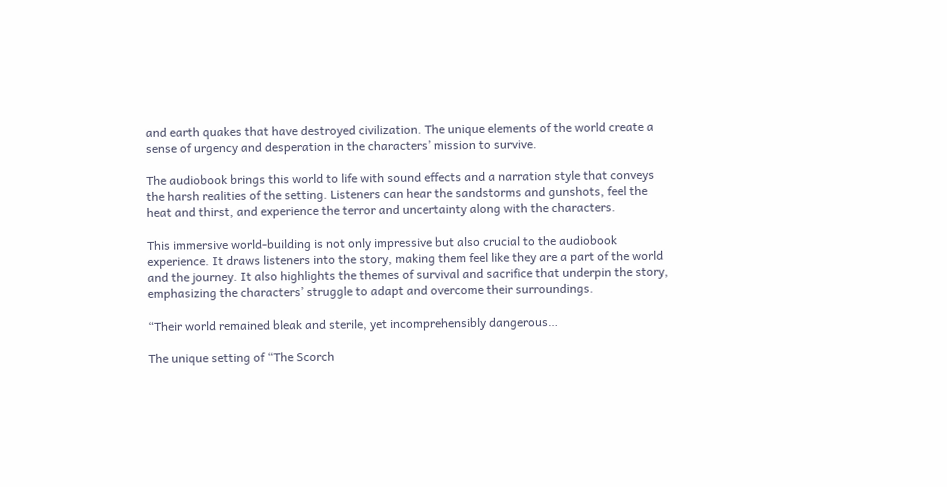and earth quakes that have destroyed civilization. The unique elements of the world create a sense of urgency and desperation in the characters’ mission to survive.

The audiobook brings this world to life with sound effects and a narration style that conveys the harsh realities of the setting. Listeners can hear the sandstorms and gunshots, feel the heat and thirst, and experience the terror and uncertainty along with the characters.

This immersive world-building is not only impressive but also crucial to the audiobook experience. It draws listeners into the story, making them feel like they are a part of the world and the journey. It also highlights the themes of survival and sacrifice that underpin the story, emphasizing the characters’ struggle to adapt and overcome their surroundings.

“Their world remained bleak and sterile, yet incomprehensibly dangerous…

The unique setting of “The Scorch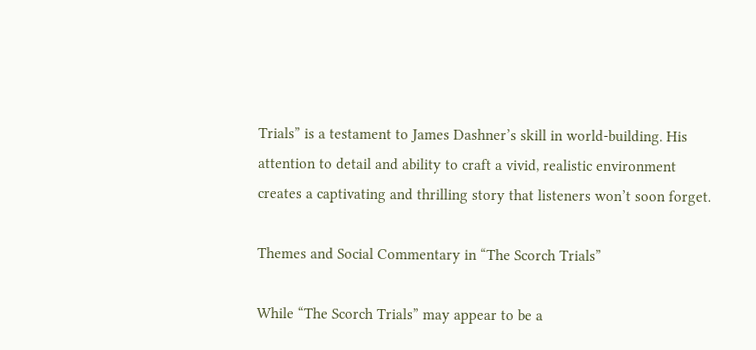Trials” is a testament to James Dashner’s skill in world-building. His attention to detail and ability to craft a vivid, realistic environment creates a captivating and thrilling story that listeners won’t soon forget.

Themes and Social Commentary in “The Scorch Trials”

While “The Scorch Trials” may appear to be a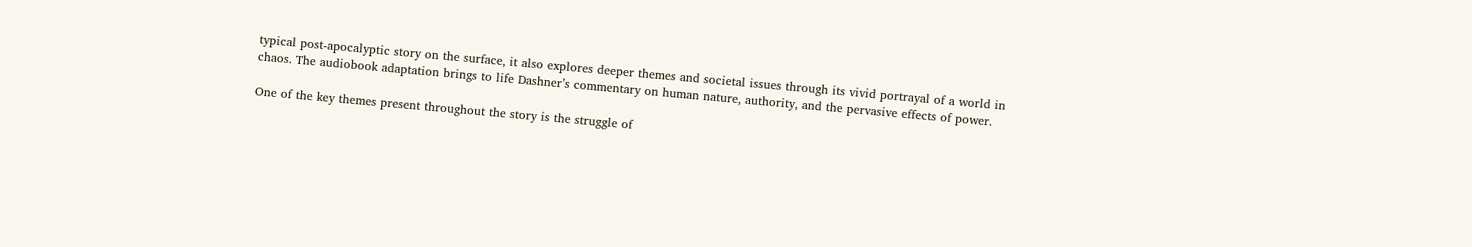typical post-apocalyptic story on the surface, it also explores deeper themes and societal issues through its vivid portrayal of a world in chaos. The audiobook adaptation brings to life Dashner’s commentary on human nature, authority, and the pervasive effects of power.

One of the key themes present throughout the story is the struggle of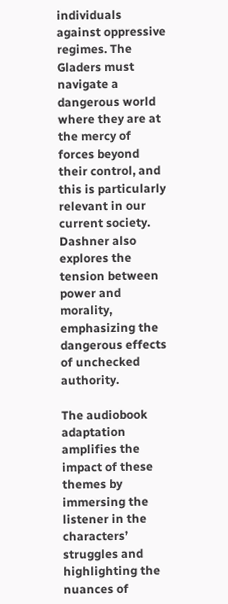individuals against oppressive regimes. The Gladers must navigate a dangerous world where they are at the mercy of forces beyond their control, and this is particularly relevant in our current society. Dashner also explores the tension between power and morality, emphasizing the dangerous effects of unchecked authority.

The audiobook adaptation amplifies the impact of these themes by immersing the listener in the characters’ struggles and highlighting the nuances of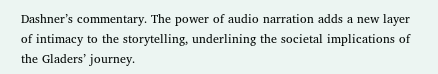Dashner’s commentary. The power of audio narration adds a new layer of intimacy to the storytelling, underlining the societal implications of the Gladers’ journey.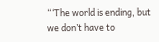“‘The world is ending, but we don’t have to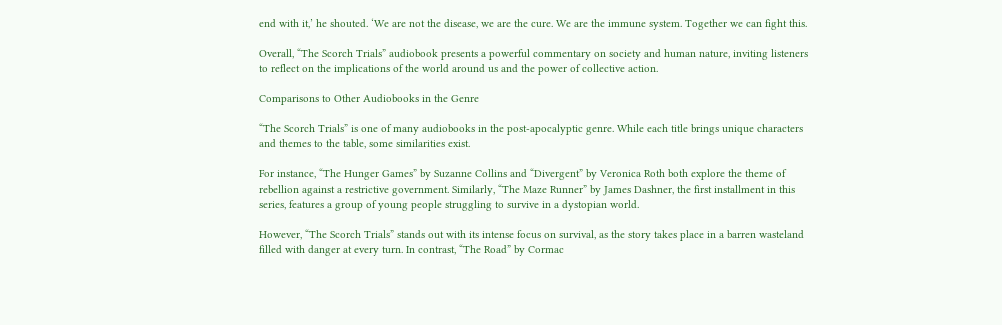end with it,’ he shouted. ‘We are not the disease, we are the cure. We are the immune system. Together we can fight this.

Overall, “The Scorch Trials” audiobook presents a powerful commentary on society and human nature, inviting listeners to reflect on the implications of the world around us and the power of collective action.

Comparisons to Other Audiobooks in the Genre

“The Scorch Trials” is one of many audiobooks in the post-apocalyptic genre. While each title brings unique characters and themes to the table, some similarities exist.

For instance, “The Hunger Games” by Suzanne Collins and “Divergent” by Veronica Roth both explore the theme of rebellion against a restrictive government. Similarly, “The Maze Runner” by James Dashner, the first installment in this series, features a group of young people struggling to survive in a dystopian world.

However, “The Scorch Trials” stands out with its intense focus on survival, as the story takes place in a barren wasteland filled with danger at every turn. In contrast, “The Road” by Cormac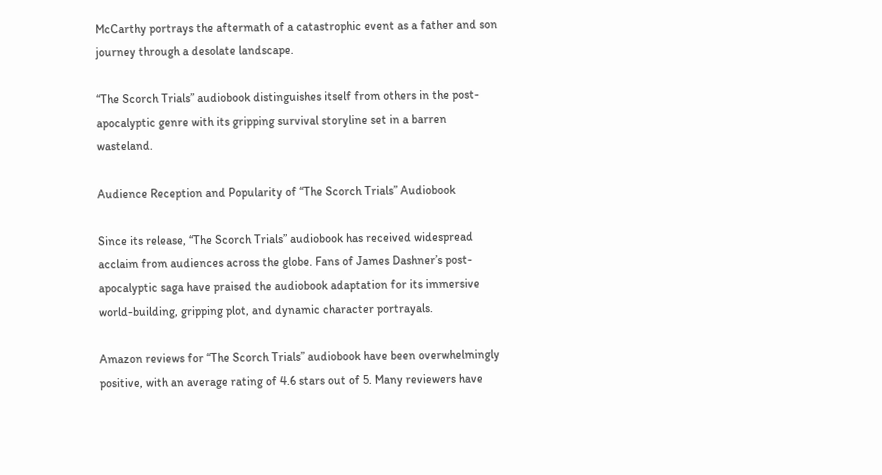McCarthy portrays the aftermath of a catastrophic event as a father and son journey through a desolate landscape.

“The Scorch Trials” audiobook distinguishes itself from others in the post-apocalyptic genre with its gripping survival storyline set in a barren wasteland.

Audience Reception and Popularity of “The Scorch Trials” Audiobook

Since its release, “The Scorch Trials” audiobook has received widespread acclaim from audiences across the globe. Fans of James Dashner’s post-apocalyptic saga have praised the audiobook adaptation for its immersive world-building, gripping plot, and dynamic character portrayals.

Amazon reviews for “The Scorch Trials” audiobook have been overwhelmingly positive, with an average rating of 4.6 stars out of 5. Many reviewers have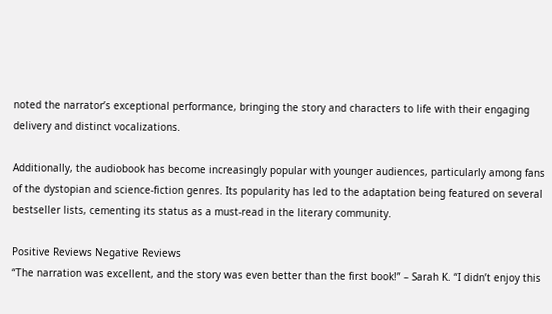noted the narrator’s exceptional performance, bringing the story and characters to life with their engaging delivery and distinct vocalizations.

Additionally, the audiobook has become increasingly popular with younger audiences, particularly among fans of the dystopian and science-fiction genres. Its popularity has led to the adaptation being featured on several bestseller lists, cementing its status as a must-read in the literary community.

Positive Reviews Negative Reviews
“The narration was excellent, and the story was even better than the first book!” – Sarah K. “I didn’t enjoy this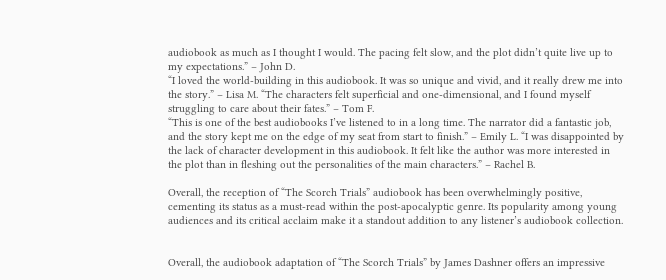audiobook as much as I thought I would. The pacing felt slow, and the plot didn’t quite live up to my expectations.” – John D.
“I loved the world-building in this audiobook. It was so unique and vivid, and it really drew me into the story.” – Lisa M. “The characters felt superficial and one-dimensional, and I found myself struggling to care about their fates.” – Tom F.
“This is one of the best audiobooks I’ve listened to in a long time. The narrator did a fantastic job, and the story kept me on the edge of my seat from start to finish.” – Emily L. “I was disappointed by the lack of character development in this audiobook. It felt like the author was more interested in the plot than in fleshing out the personalities of the main characters.” – Rachel B.

Overall, the reception of “The Scorch Trials” audiobook has been overwhelmingly positive, cementing its status as a must-read within the post-apocalyptic genre. Its popularity among young audiences and its critical acclaim make it a standout addition to any listener’s audiobook collection.


Overall, the audiobook adaptation of “The Scorch Trials” by James Dashner offers an impressive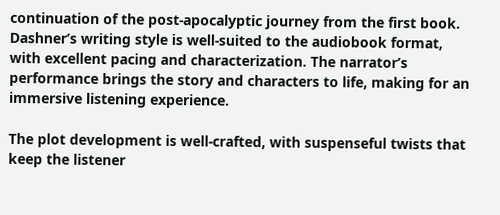continuation of the post-apocalyptic journey from the first book. Dashner’s writing style is well-suited to the audiobook format, with excellent pacing and characterization. The narrator’s performance brings the story and characters to life, making for an immersive listening experience.

The plot development is well-crafted, with suspenseful twists that keep the listener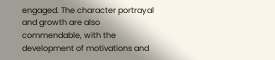engaged. The character portrayal and growth are also commendable, with the development of motivations and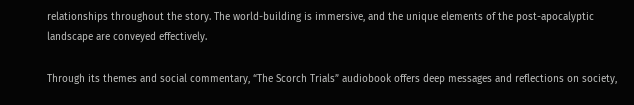relationships throughout the story. The world-building is immersive, and the unique elements of the post-apocalyptic landscape are conveyed effectively.

Through its themes and social commentary, “The Scorch Trials” audiobook offers deep messages and reflections on society,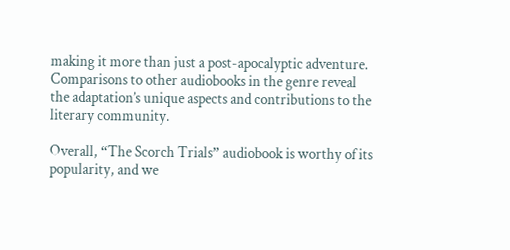making it more than just a post-apocalyptic adventure. Comparisons to other audiobooks in the genre reveal the adaptation’s unique aspects and contributions to the literary community.

Overall, “The Scorch Trials” audiobook is worthy of its popularity, and we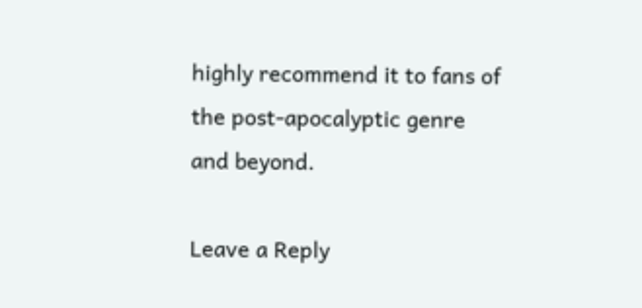highly recommend it to fans of the post-apocalyptic genre and beyond.

Leave a Reply